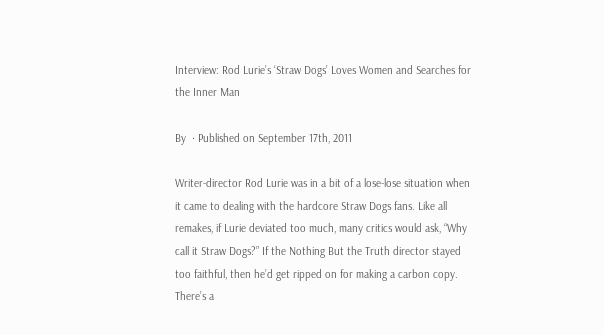Interview: Rod Lurie’s ‘Straw Dogs’ Loves Women and Searches for the Inner Man

By  · Published on September 17th, 2011

Writer-director Rod Lurie was in a bit of a lose-lose situation when it came to dealing with the hardcore Straw Dogs fans. Like all remakes, if Lurie deviated too much, many critics would ask, “Why call it Straw Dogs?” If the Nothing But the Truth director stayed too faithful, then he’d get ripped on for making a carbon copy. There’s a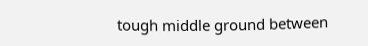tough middle ground between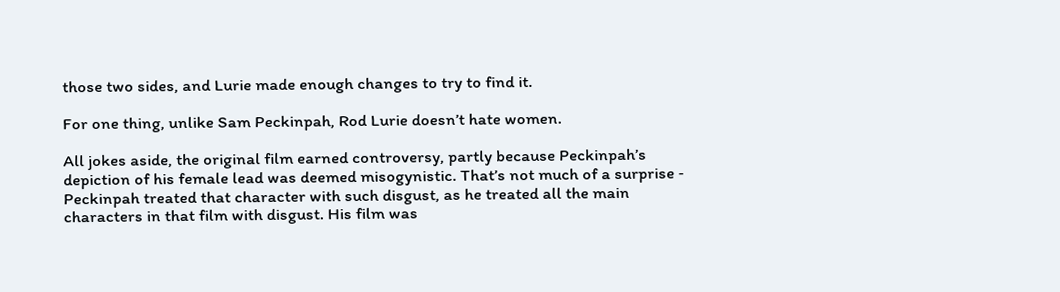those two sides, and Lurie made enough changes to try to find it.

For one thing, unlike Sam Peckinpah, Rod Lurie doesn’t hate women.

All jokes aside, the original film earned controversy, partly because Peckinpah’s depiction of his female lead was deemed misogynistic. That’s not much of a surprise ‐ Peckinpah treated that character with such disgust, as he treated all the main characters in that film with disgust. His film was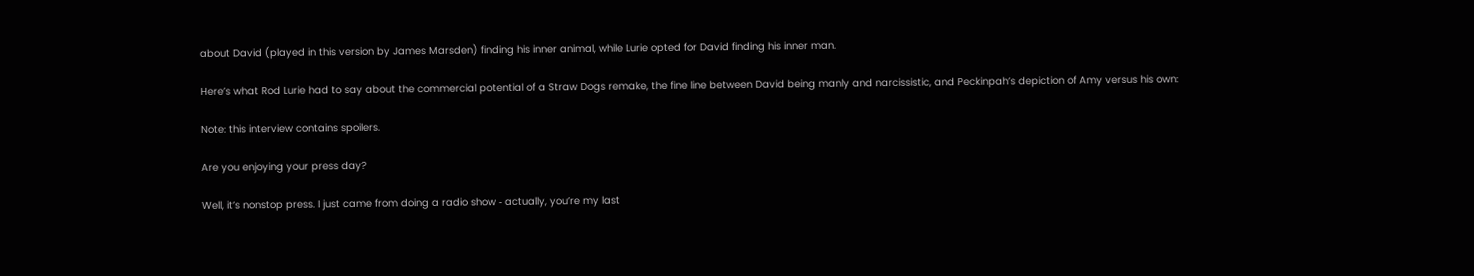about David (played in this version by James Marsden) finding his inner animal, while Lurie opted for David finding his inner man.

Here’s what Rod Lurie had to say about the commercial potential of a Straw Dogs remake, the fine line between David being manly and narcissistic, and Peckinpah’s depiction of Amy versus his own:

Note: this interview contains spoilers.

Are you enjoying your press day?

Well, it’s nonstop press. I just came from doing a radio show ‐ actually, you’re my last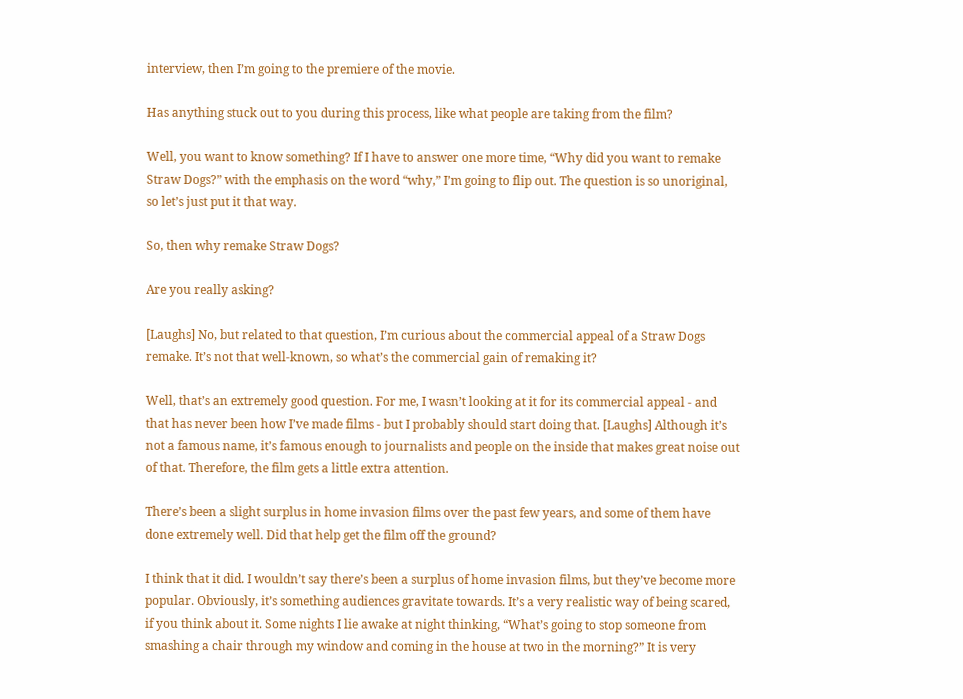interview, then I’m going to the premiere of the movie.

Has anything stuck out to you during this process, like what people are taking from the film?

Well, you want to know something? If I have to answer one more time, “Why did you want to remake Straw Dogs?” with the emphasis on the word “why,” I’m going to flip out. The question is so unoriginal, so let’s just put it that way.

So, then why remake Straw Dogs?

Are you really asking?

[Laughs] No, but related to that question, I’m curious about the commercial appeal of a Straw Dogs remake. It’s not that well-known, so what’s the commercial gain of remaking it?

Well, that’s an extremely good question. For me, I wasn’t looking at it for its commercial appeal ‐ and that has never been how I’ve made films ‐ but I probably should start doing that. [Laughs] Although it’s not a famous name, it’s famous enough to journalists and people on the inside that makes great noise out of that. Therefore, the film gets a little extra attention.

There’s been a slight surplus in home invasion films over the past few years, and some of them have done extremely well. Did that help get the film off the ground?

I think that it did. I wouldn’t say there’s been a surplus of home invasion films, but they’ve become more popular. Obviously, it’s something audiences gravitate towards. It’s a very realistic way of being scared, if you think about it. Some nights I lie awake at night thinking, “What’s going to stop someone from smashing a chair through my window and coming in the house at two in the morning?” It is very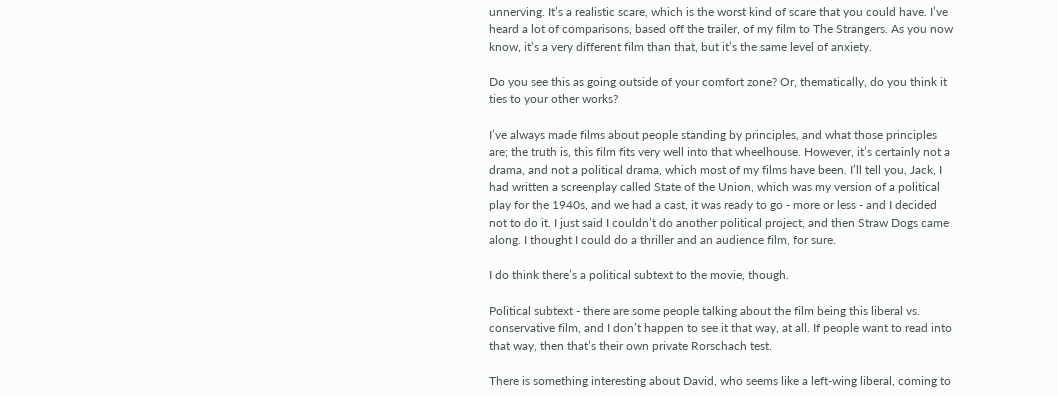unnerving. It’s a realistic scare, which is the worst kind of scare that you could have. I’ve heard a lot of comparisons, based off the trailer, of my film to The Strangers. As you now know, it’s a very different film than that, but it’s the same level of anxiety.

Do you see this as going outside of your comfort zone? Or, thematically, do you think it ties to your other works?

I’ve always made films about people standing by principles, and what those principles are; the truth is, this film fits very well into that wheelhouse. However, it’s certainly not a drama, and not a political drama, which most of my films have been. I’ll tell you, Jack, I had written a screenplay called State of the Union, which was my version of a political play for the 1940s, and we had a cast, it was ready to go ‐ more or less ‐ and I decided not to do it. I just said I couldn’t do another political project, and then Straw Dogs came along. I thought I could do a thriller and an audience film, for sure.

I do think there’s a political subtext to the movie, though.

Political subtext ‐ there are some people talking about the film being this liberal vs. conservative film, and I don’t happen to see it that way, at all. If people want to read into that way, then that’s their own private Rorschach test.

There is something interesting about David, who seems like a left-wing liberal, coming to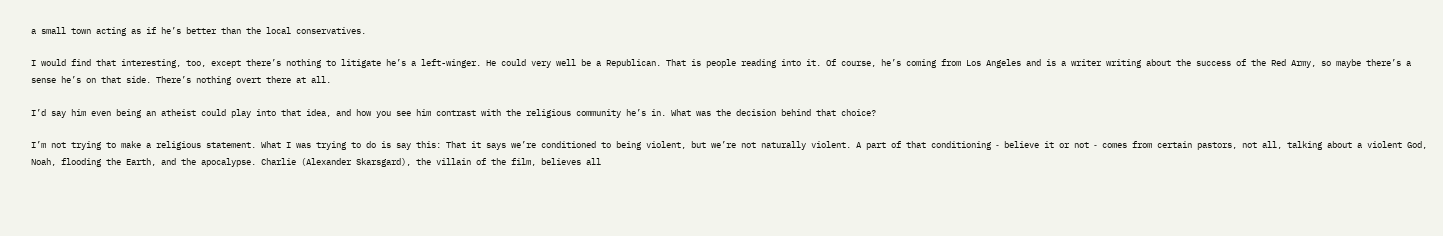a small town acting as if he’s better than the local conservatives.

I would find that interesting, too, except there’s nothing to litigate he’s a left-winger. He could very well be a Republican. That is people reading into it. Of course, he’s coming from Los Angeles and is a writer writing about the success of the Red Army, so maybe there’s a sense he’s on that side. There’s nothing overt there at all.

I’d say him even being an atheist could play into that idea, and how you see him contrast with the religious community he’s in. What was the decision behind that choice?

I’m not trying to make a religious statement. What I was trying to do is say this: That it says we’re conditioned to being violent, but we’re not naturally violent. A part of that conditioning ‐ believe it or not ‐ comes from certain pastors, not all, talking about a violent God, Noah, flooding the Earth, and the apocalypse. Charlie (Alexander Skarsgard), the villain of the film, believes all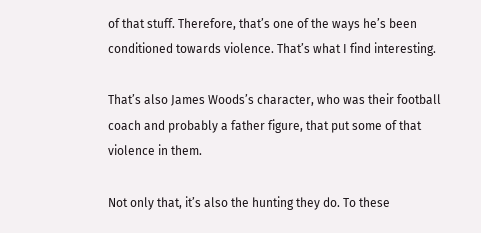of that stuff. Therefore, that’s one of the ways he’s been conditioned towards violence. That’s what I find interesting.

That’s also James Woods’s character, who was their football coach and probably a father figure, that put some of that violence in them.

Not only that, it’s also the hunting they do. To these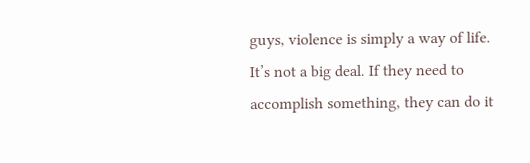guys, violence is simply a way of life. It’s not a big deal. If they need to accomplish something, they can do it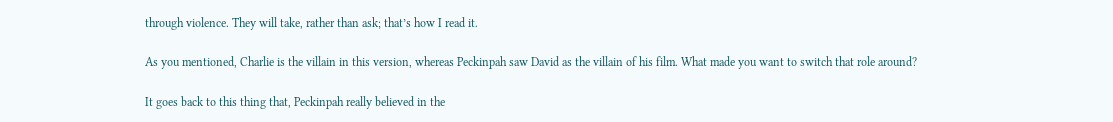through violence. They will take, rather than ask; that’s how I read it.

As you mentioned, Charlie is the villain in this version, whereas Peckinpah saw David as the villain of his film. What made you want to switch that role around?

It goes back to this thing that, Peckinpah really believed in the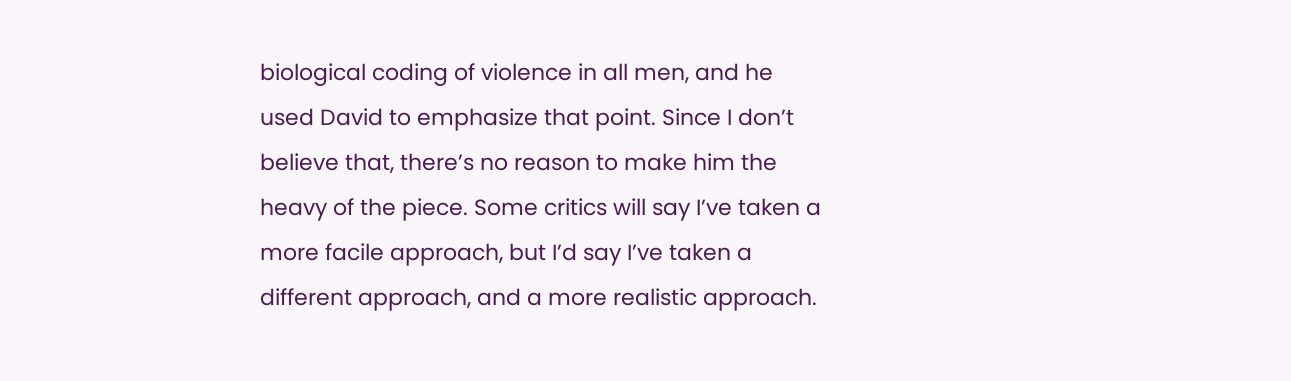biological coding of violence in all men, and he used David to emphasize that point. Since I don’t believe that, there’s no reason to make him the heavy of the piece. Some critics will say I’ve taken a more facile approach, but I’d say I’ve taken a different approach, and a more realistic approach.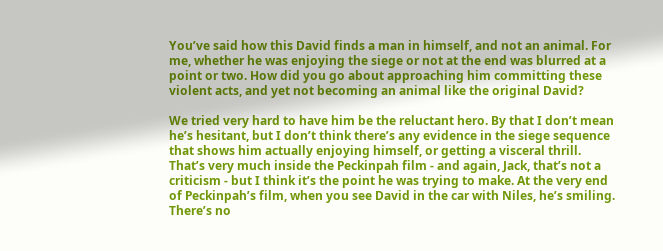You’ve said how this David finds a man in himself, and not an animal. For me, whether he was enjoying the siege or not at the end was blurred at a point or two. How did you go about approaching him committing these violent acts, and yet not becoming an animal like the original David?

We tried very hard to have him be the reluctant hero. By that I don’t mean he’s hesitant, but I don’t think there’s any evidence in the siege sequence that shows him actually enjoying himself, or getting a visceral thrill. That’s very much inside the Peckinpah film ‐ and again, Jack, that’s not a criticism ‐ but I think it’s the point he was trying to make. At the very end of Peckinpah’s film, when you see David in the car with Niles, he’s smiling. There’s no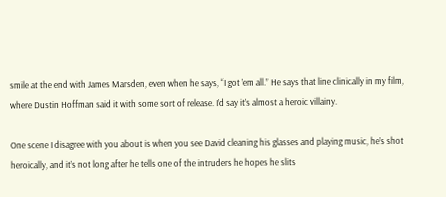smile at the end with James Marsden, even when he says, “I got ’em all.” He says that line clinically in my film, where Dustin Hoffman said it with some sort of release. I’d say it’s almost a heroic villainy.

One scene I disagree with you about is when you see David cleaning his glasses and playing music, he’s shot heroically, and it’s not long after he tells one of the intruders he hopes he slits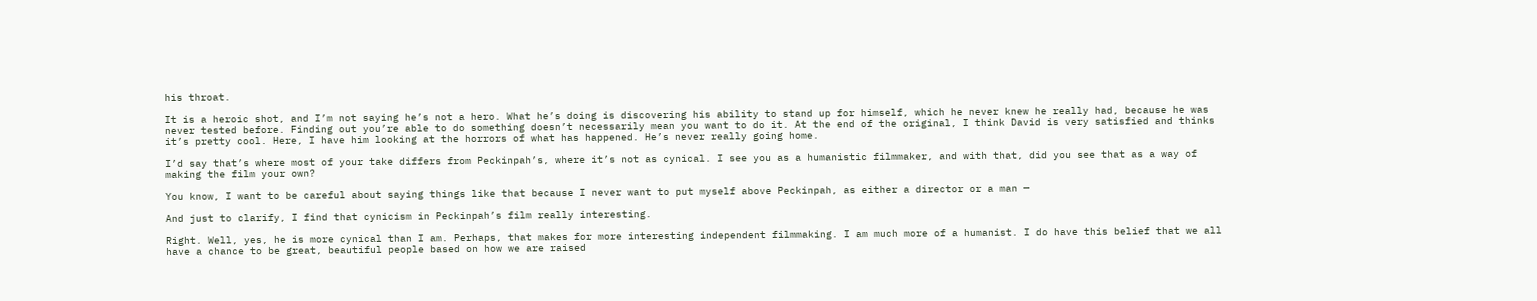his throat.

It is a heroic shot, and I’m not saying he’s not a hero. What he’s doing is discovering his ability to stand up for himself, which he never knew he really had, because he was never tested before. Finding out you’re able to do something doesn’t necessarily mean you want to do it. At the end of the original, I think David is very satisfied and thinks it’s pretty cool. Here, I have him looking at the horrors of what has happened. He’s never really going home.

I’d say that’s where most of your take differs from Peckinpah’s, where it’s not as cynical. I see you as a humanistic filmmaker, and with that, did you see that as a way of making the film your own?

You know, I want to be careful about saying things like that because I never want to put myself above Peckinpah, as either a director or a man —

And just to clarify, I find that cynicism in Peckinpah’s film really interesting.

Right. Well, yes, he is more cynical than I am. Perhaps, that makes for more interesting independent filmmaking. I am much more of a humanist. I do have this belief that we all have a chance to be great, beautiful people based on how we are raised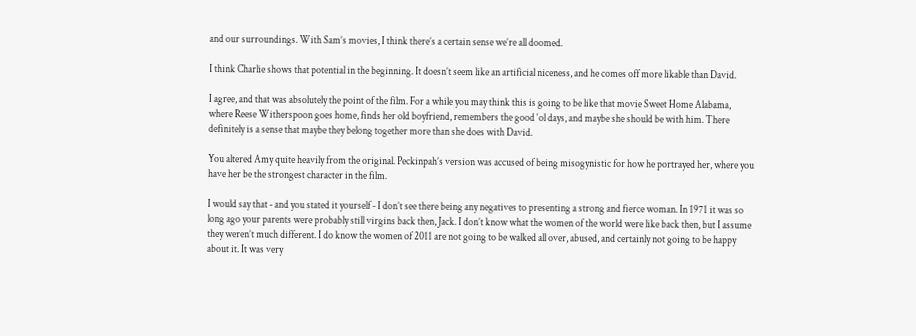and our surroundings. With Sam’s movies, I think there’s a certain sense we’re all doomed.

I think Charlie shows that potential in the beginning. It doesn’t seem like an artificial niceness, and he comes off more likable than David.

I agree, and that was absolutely the point of the film. For a while you may think this is going to be like that movie Sweet Home Alabama, where Reese Witherspoon goes home, finds her old boyfriend, remembers the good ‘ol days, and maybe she should be with him. There definitely is a sense that maybe they belong together more than she does with David.

You altered Amy quite heavily from the original. Peckinpah’s version was accused of being misogynistic for how he portrayed her, where you have her be the strongest character in the film.

I would say that ‐ and you stated it yourself ‐ I don’t see there being any negatives to presenting a strong and fierce woman. In 1971 it was so long ago your parents were probably still virgins back then, Jack. I don’t know what the women of the world were like back then, but I assume they weren’t much different. I do know the women of 2011 are not going to be walked all over, abused, and certainly not going to be happy about it. It was very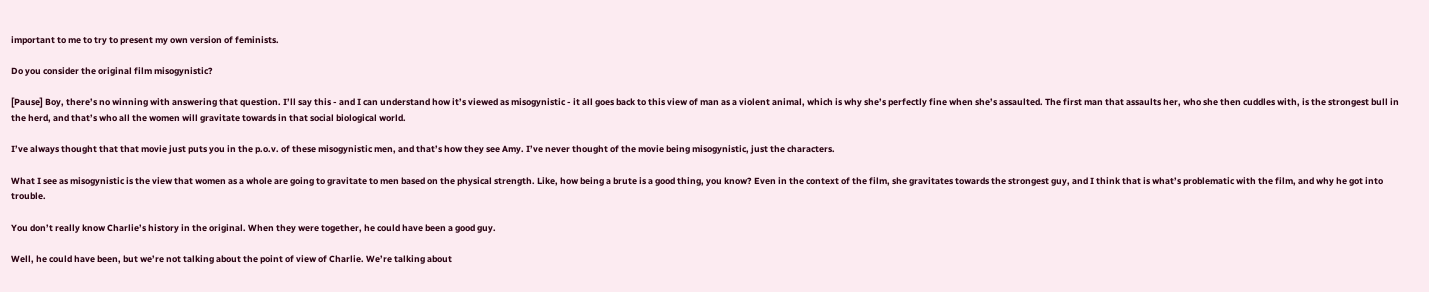important to me to try to present my own version of feminists.

Do you consider the original film misogynistic?

[Pause] Boy, there’s no winning with answering that question. I’ll say this ‐ and I can understand how it’s viewed as misogynistic ‐ it all goes back to this view of man as a violent animal, which is why she’s perfectly fine when she’s assaulted. The first man that assaults her, who she then cuddles with, is the strongest bull in the herd, and that’s who all the women will gravitate towards in that social biological world.

I’ve always thought that that movie just puts you in the p.o.v. of these misogynistic men, and that’s how they see Amy. I’ve never thought of the movie being misogynistic, just the characters.

What I see as misogynistic is the view that women as a whole are going to gravitate to men based on the physical strength. Like, how being a brute is a good thing, you know? Even in the context of the film, she gravitates towards the strongest guy, and I think that is what’s problematic with the film, and why he got into trouble.

You don’t really know Charlie’s history in the original. When they were together, he could have been a good guy.

Well, he could have been, but we’re not talking about the point of view of Charlie. We’re talking about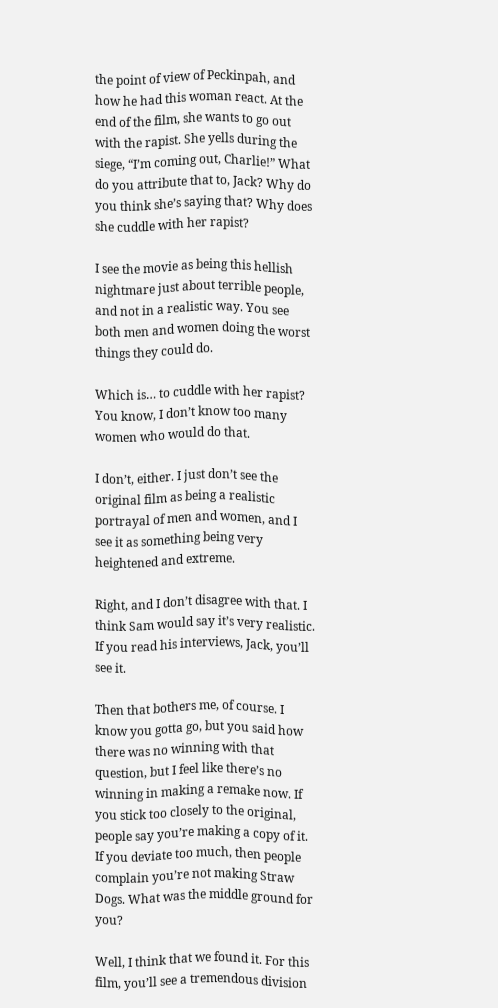the point of view of Peckinpah, and how he had this woman react. At the end of the film, she wants to go out with the rapist. She yells during the siege, “I’m coming out, Charlie!” What do you attribute that to, Jack? Why do you think she’s saying that? Why does she cuddle with her rapist?

I see the movie as being this hellish nightmare just about terrible people, and not in a realistic way. You see both men and women doing the worst things they could do.

Which is… to cuddle with her rapist? You know, I don’t know too many women who would do that.

I don’t, either. I just don’t see the original film as being a realistic portrayal of men and women, and I see it as something being very heightened and extreme.

Right, and I don’t disagree with that. I think Sam would say it’s very realistic. If you read his interviews, Jack, you’ll see it.

Then that bothers me, of course. I know you gotta go, but you said how there was no winning with that question, but I feel like there’s no winning in making a remake now. If you stick too closely to the original, people say you’re making a copy of it. If you deviate too much, then people complain you’re not making Straw Dogs. What was the middle ground for you?

Well, I think that we found it. For this film, you’ll see a tremendous division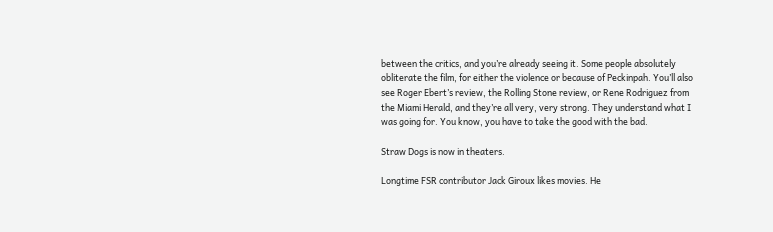between the critics, and you’re already seeing it. Some people absolutely obliterate the film, for either the violence or because of Peckinpah. You’ll also see Roger Ebert’s review, the Rolling Stone review, or Rene Rodriguez from the Miami Herald, and they’re all very, very strong. They understand what I was going for. You know, you have to take the good with the bad.

Straw Dogs is now in theaters.

Longtime FSR contributor Jack Giroux likes movies. He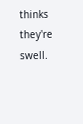thinks they're swell.